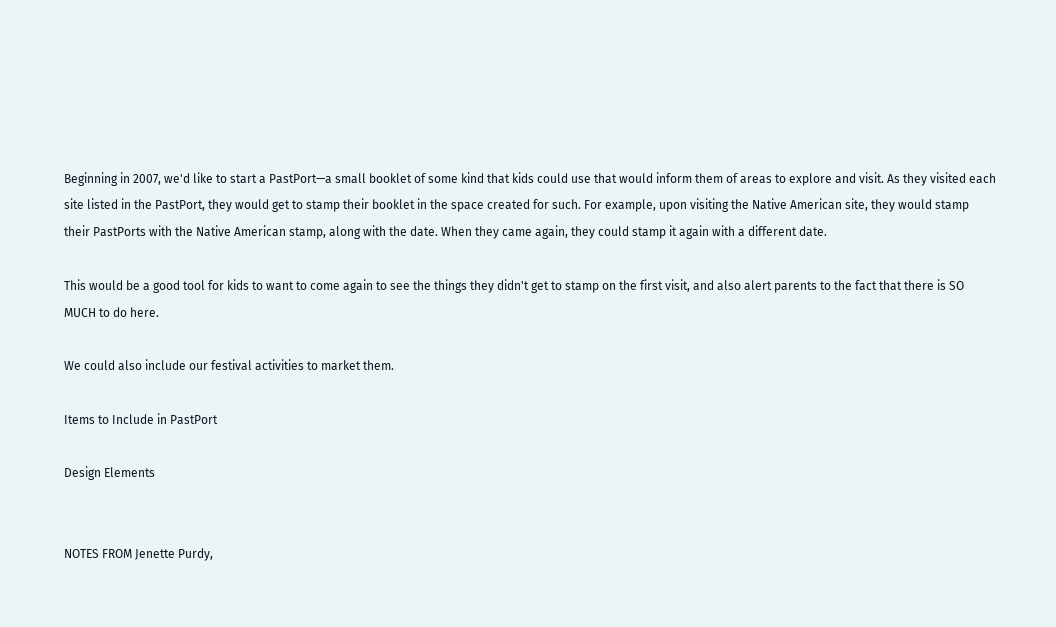Beginning in 2007, we'd like to start a PastPort—a small booklet of some kind that kids could use that would inform them of areas to explore and visit. As they visited each site listed in the PastPort, they would get to stamp their booklet in the space created for such. For example, upon visiting the Native American site, they would stamp their PastPorts with the Native American stamp, along with the date. When they came again, they could stamp it again with a different date.

This would be a good tool for kids to want to come again to see the things they didn't get to stamp on the first visit, and also alert parents to the fact that there is SO MUCH to do here.

We could also include our festival activities to market them.

Items to Include in PastPort

Design Elements


NOTES FROM Jenette Purdy,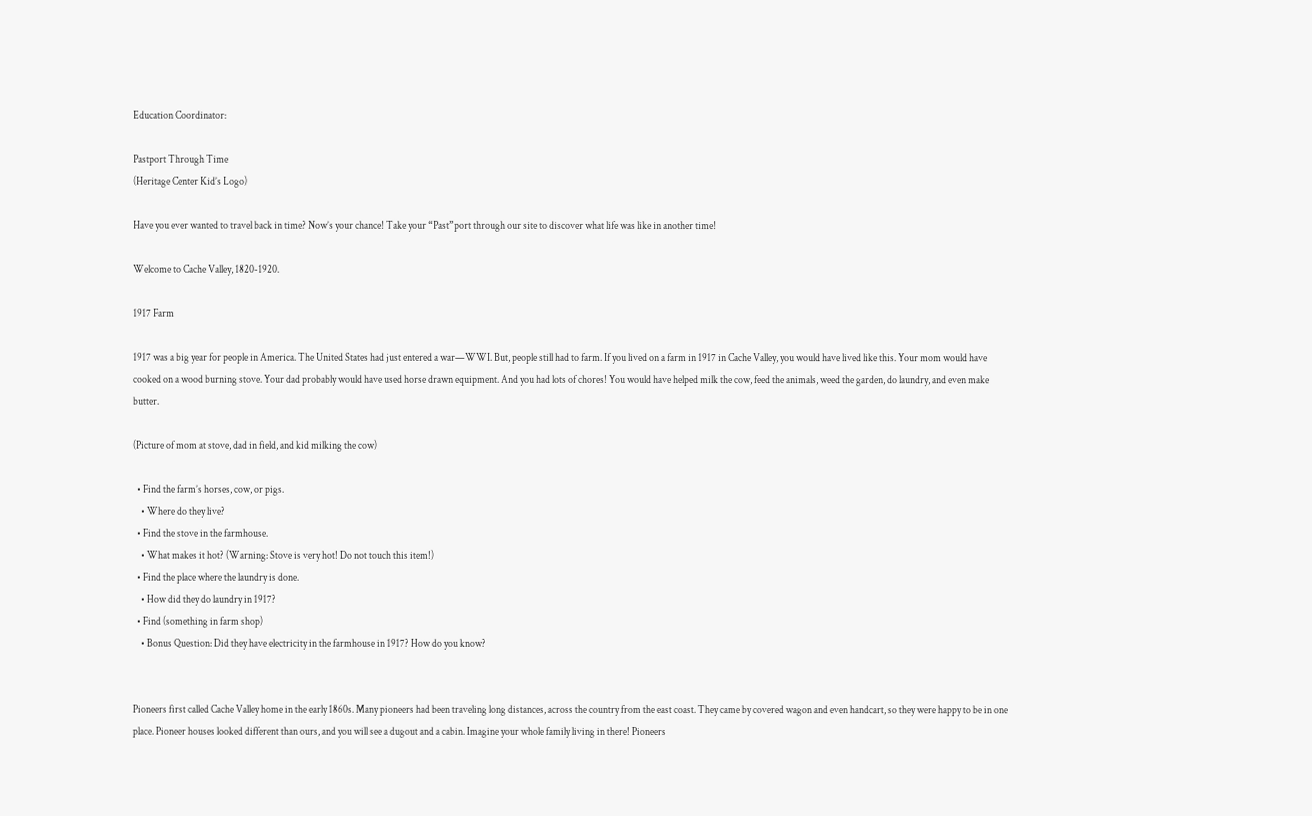Education Coordinator:

Pastport Through Time
(Heritage Center Kid’s Logo)

Have you ever wanted to travel back in time? Now’s your chance! Take your “Past”port through our site to discover what life was like in another time!

Welcome to Cache Valley, 1820-1920.

1917 Farm

1917 was a big year for people in America. The United States had just entered a war—WWI. But, people still had to farm. If you lived on a farm in 1917 in Cache Valley, you would have lived like this. Your mom would have cooked on a wood burning stove. Your dad probably would have used horse drawn equipment. And you had lots of chores! You would have helped milk the cow, feed the animals, weed the garden, do laundry, and even make butter.

(Picture of mom at stove, dad in field, and kid milking the cow)

  • Find the farm’s horses, cow, or pigs.
    • Where do they live?
  • Find the stove in the farmhouse.
    • What makes it hot? (Warning: Stove is very hot! Do not touch this item!)
  • Find the place where the laundry is done.
    • How did they do laundry in 1917?
  • Find (something in farm shop)
    • Bonus Question: Did they have electricity in the farmhouse in 1917? How do you know?


Pioneers first called Cache Valley home in the early 1860s. Many pioneers had been traveling long distances, across the country from the east coast. They came by covered wagon and even handcart, so they were happy to be in one place. Pioneer houses looked different than ours, and you will see a dugout and a cabin. Imagine your whole family living in there! Pioneers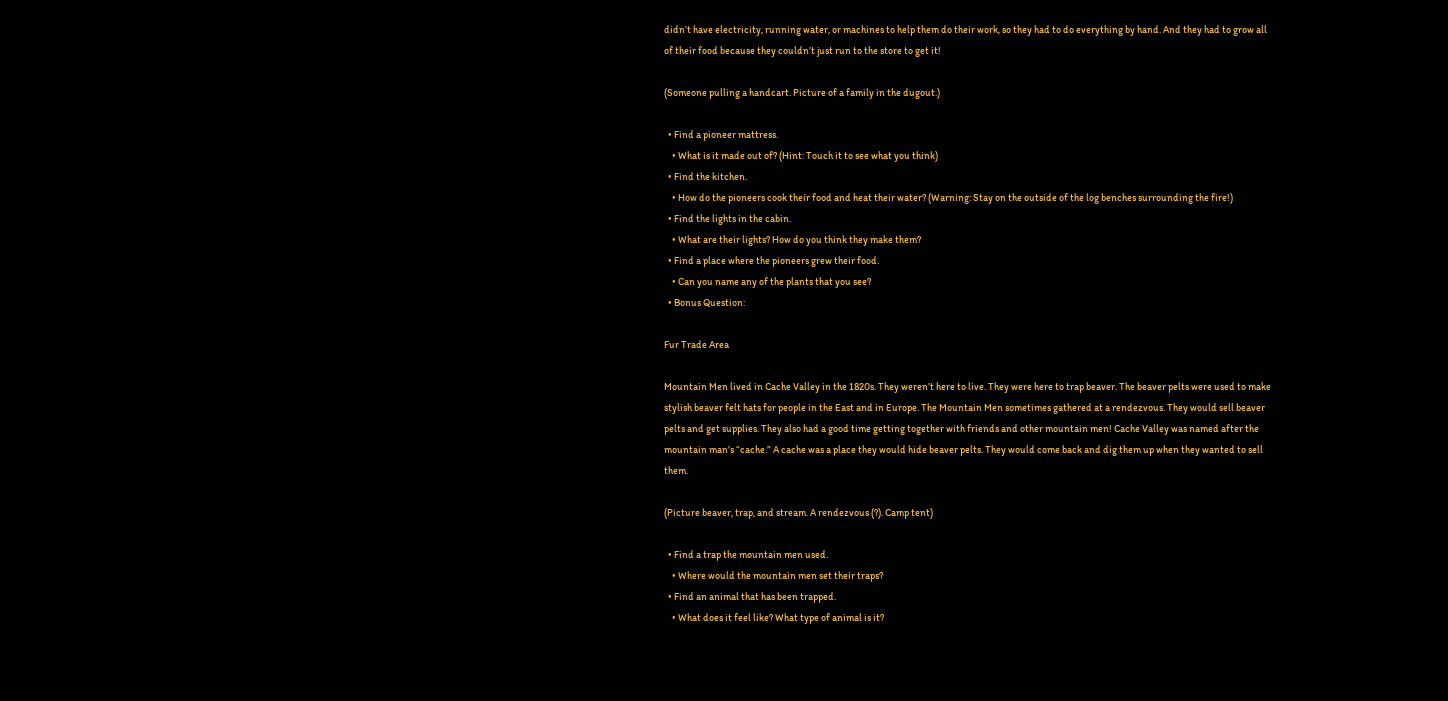didn’t have electricity, running water, or machines to help them do their work, so they had to do everything by hand. And they had to grow all of their food because they couldn’t just run to the store to get it!

(Someone pulling a handcart. Picture of a family in the dugout.)

  • Find a pioneer mattress.
    • What is it made out of? (Hint: Touch it to see what you think)
  • Find the kitchen.
    • How do the pioneers cook their food and heat their water? (Warning: Stay on the outside of the log benches surrounding the fire!)
  • Find the lights in the cabin.
    • What are their lights? How do you think they make them?
  • Find a place where the pioneers grew their food.
    • Can you name any of the plants that you see?
  • Bonus Question:

Fur Trade Area

Mountain Men lived in Cache Valley in the 1820s. They weren’t here to live. They were here to trap beaver. The beaver pelts were used to make stylish beaver felt hats for people in the East and in Europe. The Mountain Men sometimes gathered at a rendezvous. They would sell beaver pelts and get supplies. They also had a good time getting together with friends and other mountain men! Cache Valley was named after the mountain man’s “cache.” A cache was a place they would hide beaver pelts. They would come back and dig them up when they wanted to sell them.

(Picture beaver, trap, and stream. A rendezvous (?). Camp tent)

  • Find a trap the mountain men used.
    • Where would the mountain men set their traps?
  • Find an animal that has been trapped.
    • What does it feel like? What type of animal is it?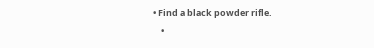• Find a black powder rifle.
    •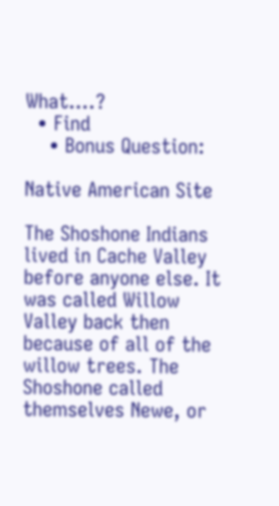What….?
  • Find
    • Bonus Question:

Native American Site

The Shoshone Indians lived in Cache Valley before anyone else. It was called Willow Valley back then because of all of the willow trees. The Shoshone called themselves Newe, or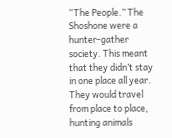“The People.” The Shoshone were a hunter-gather society. This meant that they didn’t stay in one place all year. They would travel from place to place, hunting animals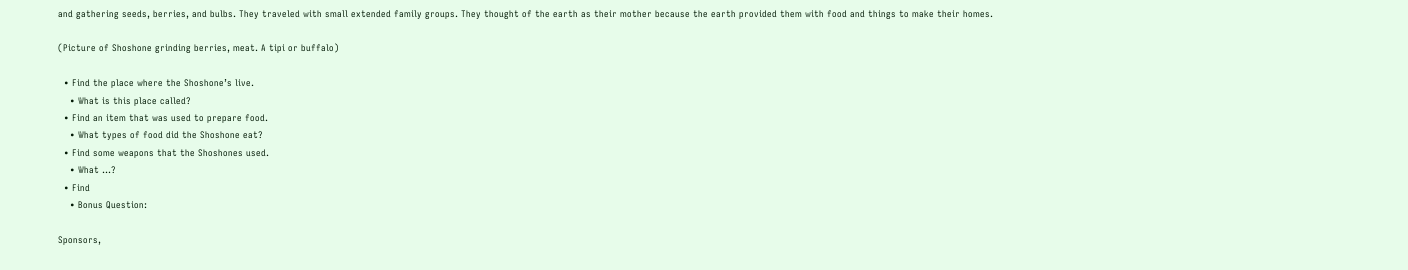and gathering seeds, berries, and bulbs. They traveled with small extended family groups. They thought of the earth as their mother because the earth provided them with food and things to make their homes.

(Picture of Shoshone grinding berries, meat. A tipi or buffalo)

  • Find the place where the Shoshone’s live.
    • What is this place called?
  • Find an item that was used to prepare food.
    • What types of food did the Shoshone eat?
  • Find some weapons that the Shoshones used.
    • What …?
  • Find
    • Bonus Question:

Sponsors,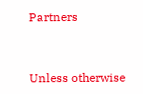Partners


Unless otherwise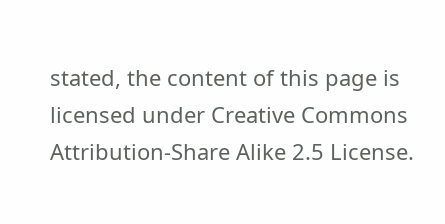stated, the content of this page is licensed under Creative Commons Attribution-Share Alike 2.5 License.